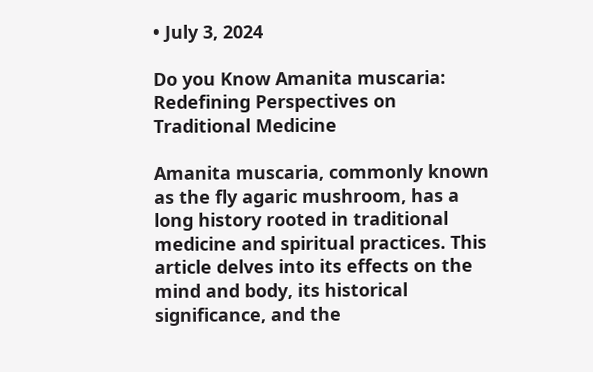• July 3, 2024

Do you Know Amanita muscaria: Redefining Perspectives on Traditional Medicine

Amanita muscaria, commonly known as the fly agaric mushroom, has a long history rooted in traditional medicine and spiritual practices. This article delves into its effects on the mind and body, its historical significance, and the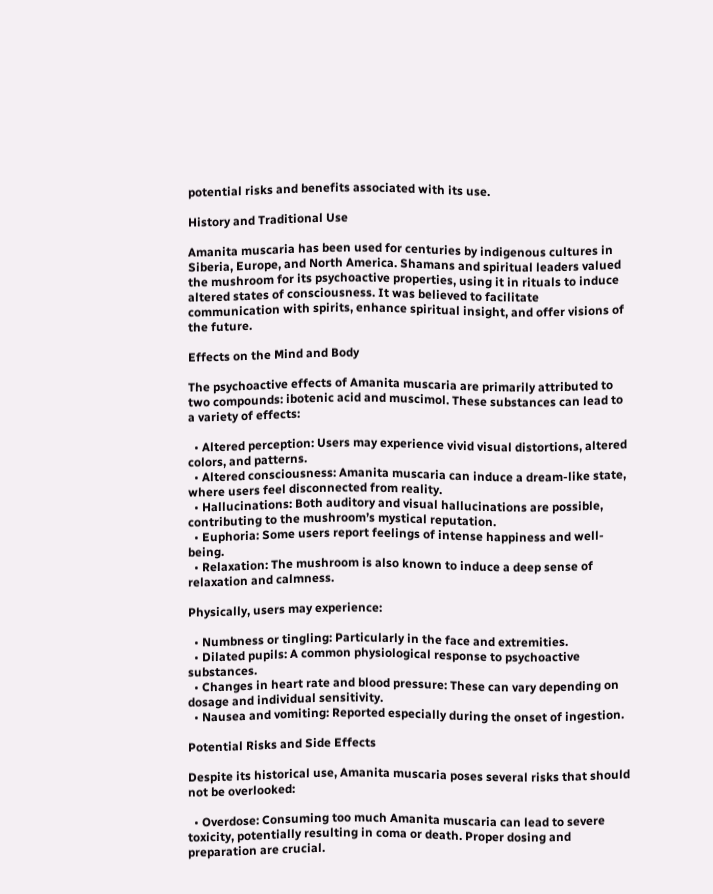potential risks and benefits associated with its use.

History and Traditional Use

Amanita muscaria has been used for centuries by indigenous cultures in Siberia, Europe, and North America. Shamans and spiritual leaders valued the mushroom for its psychoactive properties, using it in rituals to induce altered states of consciousness. It was believed to facilitate communication with spirits, enhance spiritual insight, and offer visions of the future.

Effects on the Mind and Body

The psychoactive effects of Amanita muscaria are primarily attributed to two compounds: ibotenic acid and muscimol. These substances can lead to a variety of effects:

  • Altered perception: Users may experience vivid visual distortions, altered colors, and patterns.
  • Altered consciousness: Amanita muscaria can induce a dream-like state, where users feel disconnected from reality.
  • Hallucinations: Both auditory and visual hallucinations are possible, contributing to the mushroom’s mystical reputation.
  • Euphoria: Some users report feelings of intense happiness and well-being.
  • Relaxation: The mushroom is also known to induce a deep sense of relaxation and calmness.

Physically, users may experience:

  • Numbness or tingling: Particularly in the face and extremities.
  • Dilated pupils: A common physiological response to psychoactive substances.
  • Changes in heart rate and blood pressure: These can vary depending on dosage and individual sensitivity.
  • Nausea and vomiting: Reported especially during the onset of ingestion.

Potential Risks and Side Effects

Despite its historical use, Amanita muscaria poses several risks that should not be overlooked:

  • Overdose: Consuming too much Amanita muscaria can lead to severe toxicity, potentially resulting in coma or death. Proper dosing and preparation are crucial.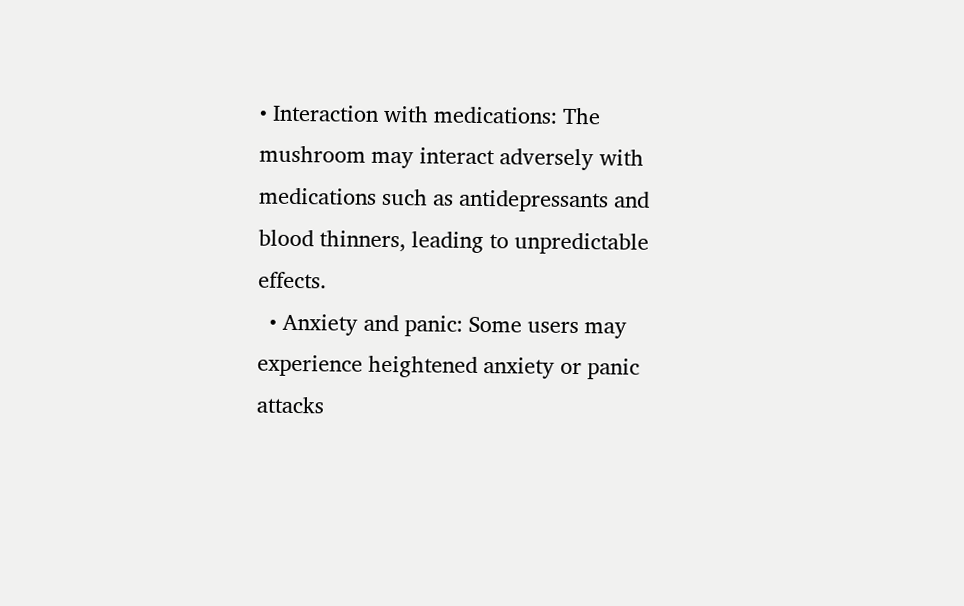• Interaction with medications: The mushroom may interact adversely with medications such as antidepressants and blood thinners, leading to unpredictable effects.
  • Anxiety and panic: Some users may experience heightened anxiety or panic attacks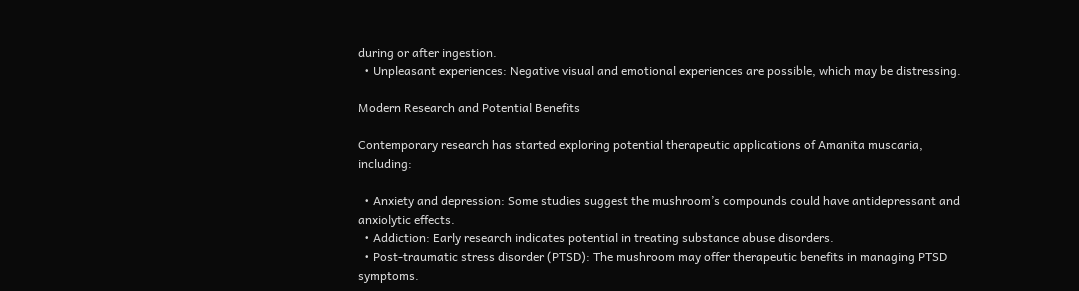during or after ingestion.
  • Unpleasant experiences: Negative visual and emotional experiences are possible, which may be distressing.

Modern Research and Potential Benefits

Contemporary research has started exploring potential therapeutic applications of Amanita muscaria, including:

  • Anxiety and depression: Some studies suggest the mushroom’s compounds could have antidepressant and anxiolytic effects.
  • Addiction: Early research indicates potential in treating substance abuse disorders.
  • Post-traumatic stress disorder (PTSD): The mushroom may offer therapeutic benefits in managing PTSD symptoms.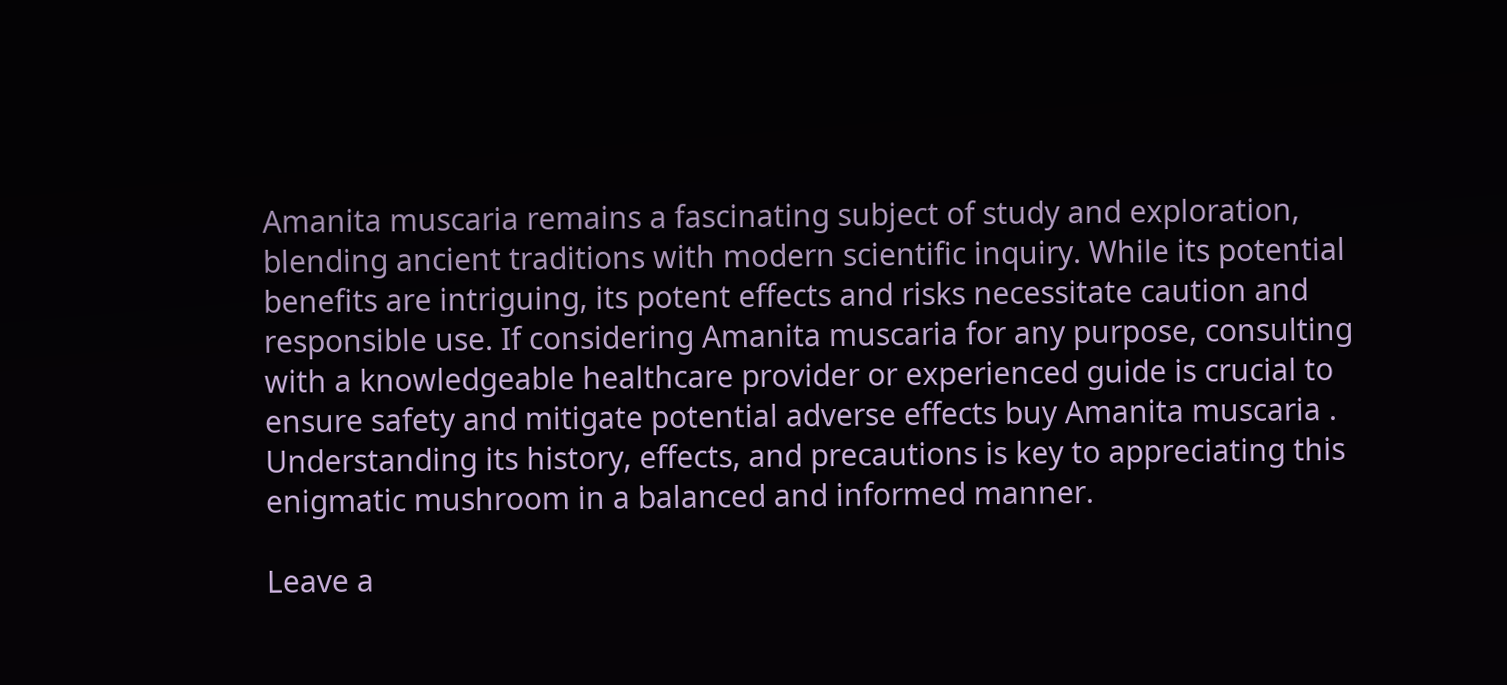Amanita muscaria remains a fascinating subject of study and exploration, blending ancient traditions with modern scientific inquiry. While its potential benefits are intriguing, its potent effects and risks necessitate caution and responsible use. If considering Amanita muscaria for any purpose, consulting with a knowledgeable healthcare provider or experienced guide is crucial to ensure safety and mitigate potential adverse effects buy Amanita muscaria . Understanding its history, effects, and precautions is key to appreciating this enigmatic mushroom in a balanced and informed manner.

Leave a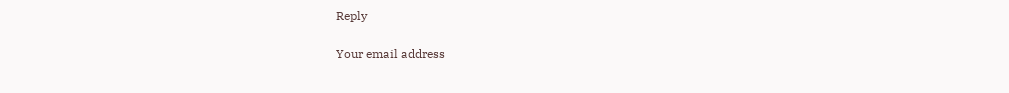Reply

Your email address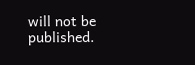will not be published.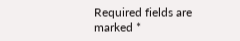Required fields are marked *